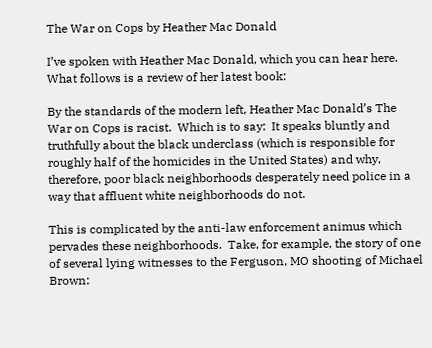The War on Cops by Heather Mac Donald

I’ve spoken with Heather Mac Donald, which you can hear here.  What follows is a review of her latest book:

By the standards of the modern left, Heather Mac Donald’s The War on Cops is racist.  Which is to say:  It speaks bluntly and truthfully about the black underclass (which is responsible for roughly half of the homicides in the United States) and why, therefore, poor black neighborhoods desperately need police in a way that affluent white neighborhoods do not.

This is complicated by the anti-law enforcement animus which pervades these neighborhoods.  Take, for example, the story of one of several lying witnesses to the Ferguson, MO shooting of Michael Brown: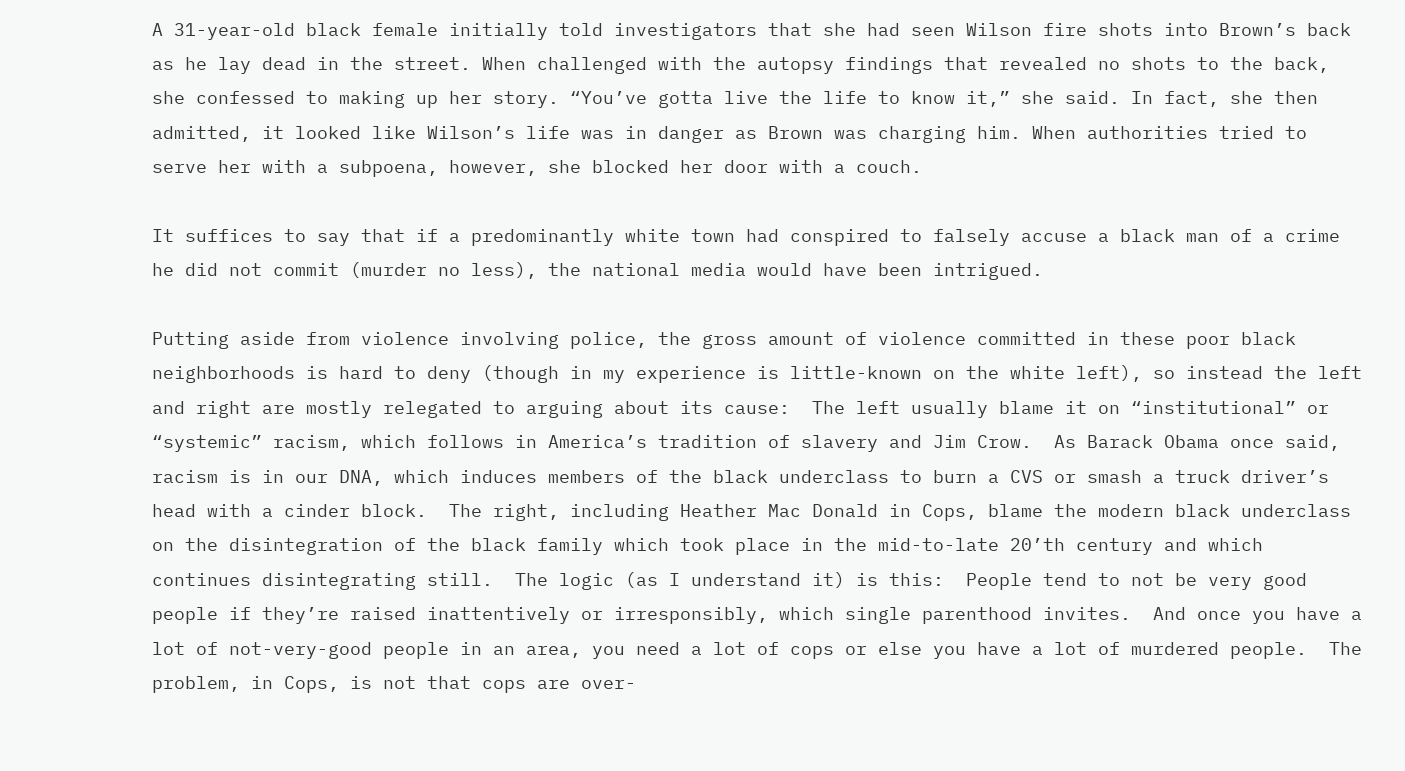A 31-year-old black female initially told investigators that she had seen Wilson fire shots into Brown’s back as he lay dead in the street. When challenged with the autopsy findings that revealed no shots to the back, she confessed to making up her story. “You’ve gotta live the life to know it,” she said. In fact, she then admitted, it looked like Wilson’s life was in danger as Brown was charging him. When authorities tried to serve her with a subpoena, however, she blocked her door with a couch.

It suffices to say that if a predominantly white town had conspired to falsely accuse a black man of a crime he did not commit (murder no less), the national media would have been intrigued.

Putting aside from violence involving police, the gross amount of violence committed in these poor black neighborhoods is hard to deny (though in my experience is little-known on the white left), so instead the left and right are mostly relegated to arguing about its cause:  The left usually blame it on “institutional” or “systemic” racism, which follows in America’s tradition of slavery and Jim Crow.  As Barack Obama once said, racism is in our DNA, which induces members of the black underclass to burn a CVS or smash a truck driver’s head with a cinder block.  The right, including Heather Mac Donald in Cops, blame the modern black underclass on the disintegration of the black family which took place in the mid-to-late 20’th century and which continues disintegrating still.  The logic (as I understand it) is this:  People tend to not be very good people if they’re raised inattentively or irresponsibly, which single parenthood invites.  And once you have a lot of not-very-good people in an area, you need a lot of cops or else you have a lot of murdered people.  The problem, in Cops, is not that cops are over-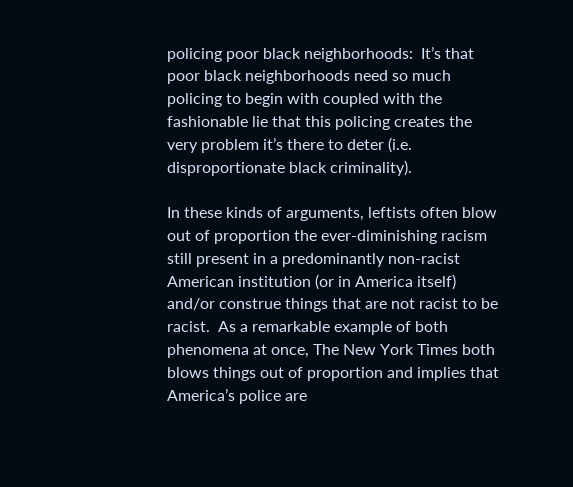policing poor black neighborhoods:  It’s that poor black neighborhoods need so much policing to begin with coupled with the fashionable lie that this policing creates the very problem it’s there to deter (i.e. disproportionate black criminality).

In these kinds of arguments, leftists often blow out of proportion the ever-diminishing racism still present in a predominantly non-racist American institution (or in America itself) and/or construe things that are not racist to be racist.  As a remarkable example of both phenomena at once, The New York Times both blows things out of proportion and implies that America’s police are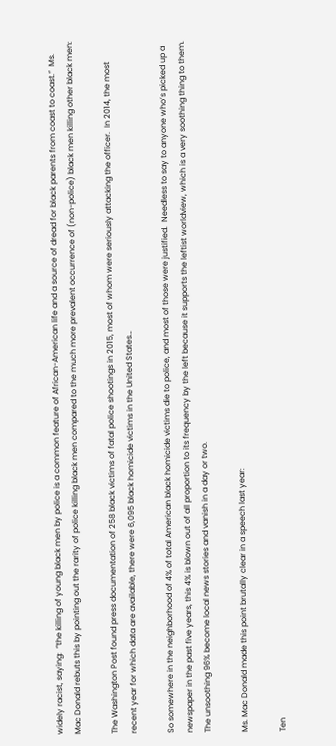widely racist, saying:  “the killing of young black men by police is a common feature of African-American life and a source of dread for black parents from coast to coast.”  Ms. Mac Donald rebuts this by pointing out the rarity of police killing black men compared to the much more prevalent occurrence of (non-police) black men killing other black men:

The Washington Post found press documentation of 258 black victims of fatal police shootings in 2015, most of whom were seriously attacking the officer.  In 2014, the most recent year for which data are available, there were 6,095 black homicide victims in the United States…

So somewhere in the neighborhood of 4% of total American black homicide victims die to police, and most of those were justified.  Needless to say to anyone who’s picked up a newspaper in the past five years, this 4% is blown out of all proportion to its frequency by the left because it supports the leftist worldview, which is a very soothing thing to them.  The unsoothing 96% become local news stories and vanish in a day or two.

Ms. Mac Donald made this point brutally clear in a speech last year:

Ten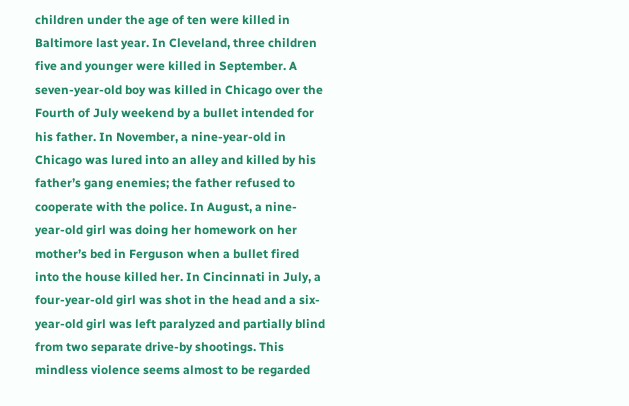children under the age of ten were killed in Baltimore last year. In Cleveland, three children five and younger were killed in September. A seven-year-old boy was killed in Chicago over the Fourth of July weekend by a bullet intended for his father. In November, a nine-year-old in Chicago was lured into an alley and killed by his father’s gang enemies; the father refused to cooperate with the police. In August, a nine-year-old girl was doing her homework on her mother’s bed in Ferguson when a bullet fired into the house killed her. In Cincinnati in July, a four-year-old girl was shot in the head and a six-year-old girl was left paralyzed and partially blind from two separate drive-by shootings. This mindless violence seems almost to be regarded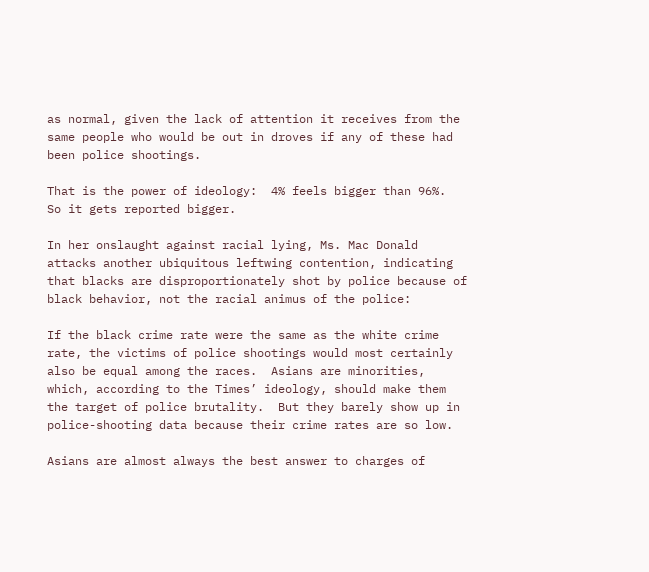as normal, given the lack of attention it receives from the same people who would be out in droves if any of these had been police shootings.

That is the power of ideology:  4% feels bigger than 96%.  So it gets reported bigger.

In her onslaught against racial lying, Ms. Mac Donald attacks another ubiquitous leftwing contention, indicating that blacks are disproportionately shot by police because of black behavior, not the racial animus of the police:

If the black crime rate were the same as the white crime rate, the victims of police shootings would most certainly also be equal among the races.  Asians are minorities, which, according to the Times’ ideology, should make them the target of police brutality.  But they barely show up in police-shooting data because their crime rates are so low.

Asians are almost always the best answer to charges of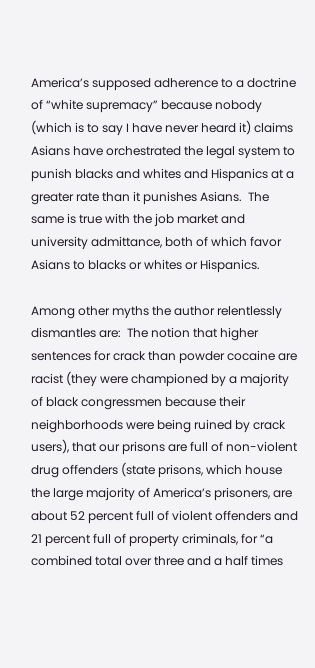America’s supposed adherence to a doctrine of “white supremacy” because nobody (which is to say I have never heard it) claims Asians have orchestrated the legal system to punish blacks and whites and Hispanics at a greater rate than it punishes Asians.  The same is true with the job market and university admittance, both of which favor Asians to blacks or whites or Hispanics.

Among other myths the author relentlessly dismantles are:  The notion that higher sentences for crack than powder cocaine are racist (they were championed by a majority of black congressmen because their neighborhoods were being ruined by crack users), that our prisons are full of non-violent drug offenders (state prisons, which house the large majority of America’s prisoners, are about 52 percent full of violent offenders and 21 percent full of property criminals, for “a combined total over three and a half times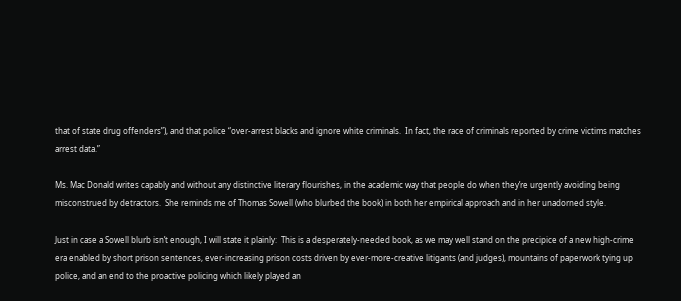that of state drug offenders”), and that police “over-arrest blacks and ignore white criminals.  In fact, the race of criminals reported by crime victims matches arrest data.”

Ms. Mac Donald writes capably and without any distinctive literary flourishes, in the academic way that people do when they’re urgently avoiding being misconstrued by detractors.  She reminds me of Thomas Sowell (who blurbed the book) in both her empirical approach and in her unadorned style.

Just in case a Sowell blurb isn’t enough, I will state it plainly:  This is a desperately-needed book, as we may well stand on the precipice of a new high-crime era enabled by short prison sentences, ever-increasing prison costs driven by ever-more-creative litigants (and judges), mountains of paperwork tying up police, and an end to the proactive policing which likely played an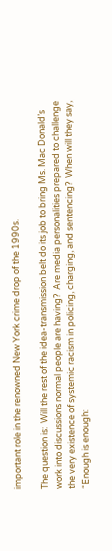important role in the renowned New York crime drop of the 1990s.

The question is:  Will the rest of the idea-transmission belt do its job to bring Ms. Mac Donald’s work into discussions normal people are having?  Are media personalities prepared to challenge the very existence of systemic racism in policing, charging, and sentencing?  When will they say, “Enough is enough: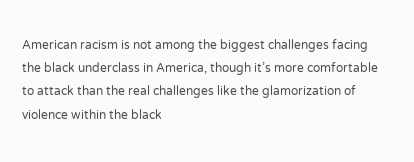American racism is not among the biggest challenges facing the black underclass in America, though it’s more comfortable to attack than the real challenges like the glamorization of violence within the black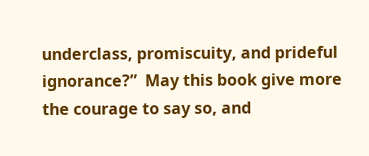underclass, promiscuity, and prideful ignorance?”  May this book give more the courage to say so, and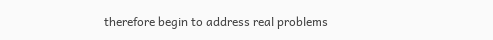therefore begin to address real problems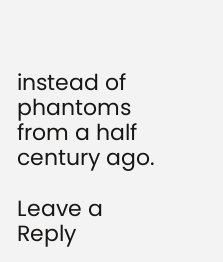instead of phantoms from a half century ago.

Leave a Reply